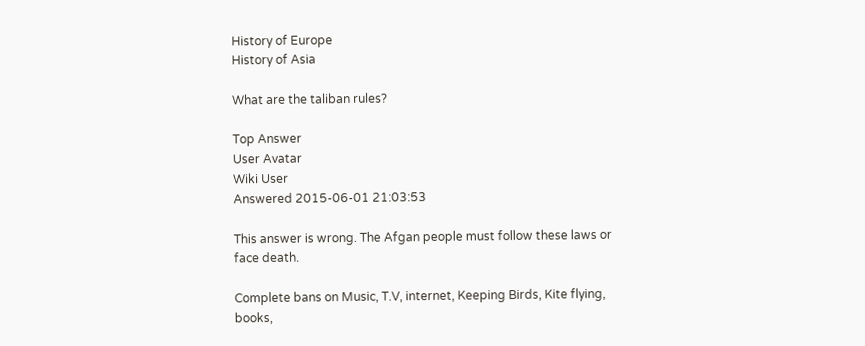History of Europe
History of Asia

What are the taliban rules?

Top Answer
User Avatar
Wiki User
Answered 2015-06-01 21:03:53

This answer is wrong. The Afgan people must follow these laws or face death.

Complete bans on Music, T.V, internet, Keeping Birds, Kite flying, books,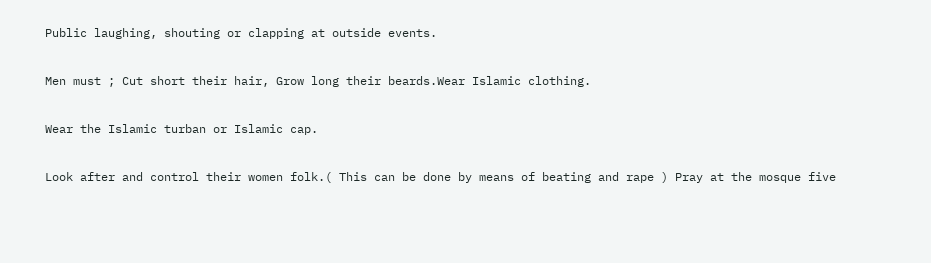Public laughing, shouting or clapping at outside events.

Men must ; Cut short their hair, Grow long their beards.Wear Islamic clothing.

Wear the Islamic turban or Islamic cap.

Look after and control their women folk.( This can be done by means of beating and rape ) Pray at the mosque five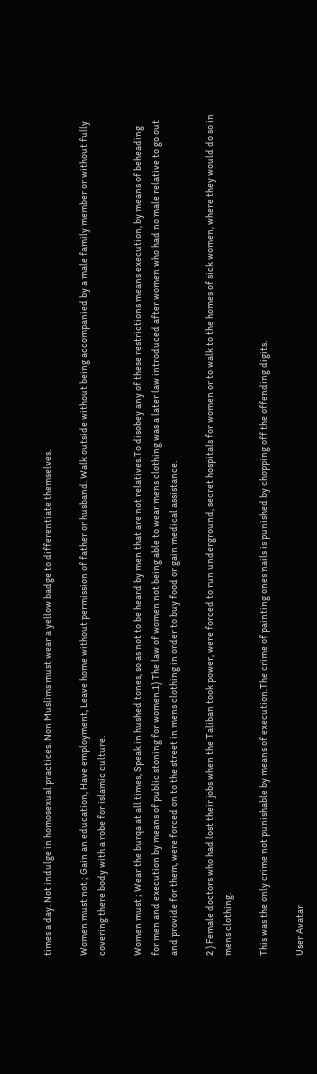times a day. Not indulge in homosexual practices. Non Muslims must wear a yellow badge to differentiate themselves.

Women must not ; Gain an education, Have employment, Leave home without permission of father or husband. Walk outside without being accompanied by a male family member or without fully covering there body with a robe for islamic culture.

Women must ; Wear the burqa at all times, Speak in hushed tones, so as not to be heard by men that are not relatives.To disobey any of these restrictions means execution, by means of beheading for men and execution by means of public stoning for women.1) The law of women not being able to wear mens clothing was a later law introduced after women who had no male relative to go out and provide for them, were forced on to the street in mens clothing in order to buy food or gain medical assistance.

2 ) Female doctors who had lost their jobs when the Taliban took power, were forced to run underground, secret hospitals for women or to walk to the homes of sick women, where they would do so in mens clothing.

This was the only crime not punishable by means of execution.The crime of painting ones nails is punished by chopping off the offending digits.

User Avatar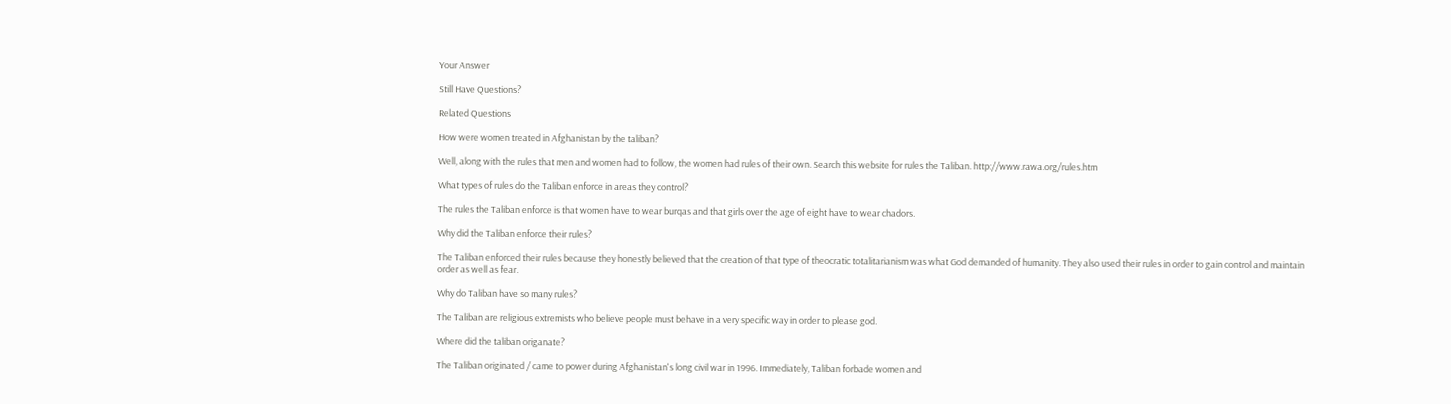Your Answer

Still Have Questions?

Related Questions

How were women treated in Afghanistan by the taliban?

Well, along with the rules that men and women had to follow, the women had rules of their own. Search this website for rules the Taliban. http://www.rawa.org/rules.htm

What types of rules do the Taliban enforce in areas they control?

The rules the Taliban enforce is that women have to wear burqas and that girls over the age of eight have to wear chadors.

Why did the Taliban enforce their rules?

The Taliban enforced their rules because they honestly believed that the creation of that type of theocratic totalitarianism was what God demanded of humanity. They also used their rules in order to gain control and maintain order as well as fear.

Why do Taliban have so many rules?

The Taliban are religious extremists who believe people must behave in a very specific way in order to please god.

Where did the taliban origanate?

The Taliban originated / came to power during Afghanistan's long civil war in 1996. Immediately, Taliban forbade women and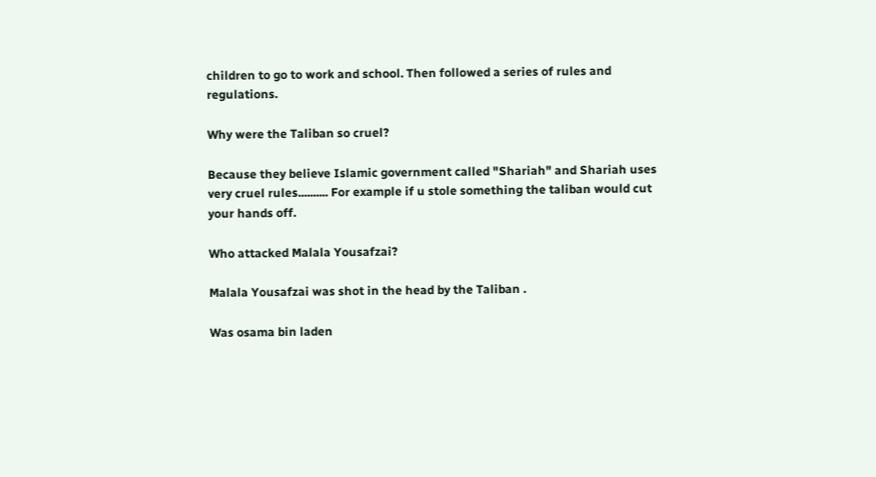children to go to work and school. Then followed a series of rules and regulations.

Why were the Taliban so cruel?

Because they believe Islamic government called "Shariah" and Shariah uses very cruel rules.......... For example if u stole something the taliban would cut your hands off.

Who attacked Malala Yousafzai?

Malala Yousafzai was shot in the head by the Taliban .

Was osama bin laden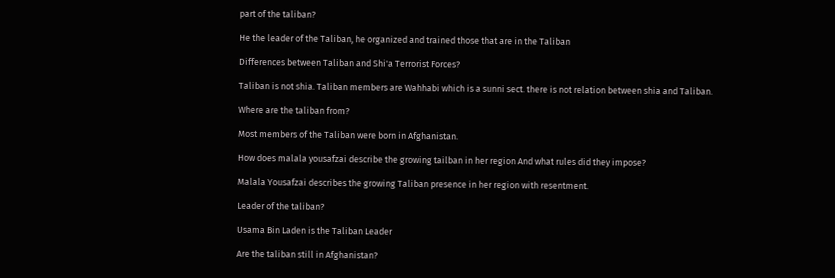part of the taliban?

He the leader of the Taliban, he organized and trained those that are in the Taliban

Differences between Taliban and Shi'a Terrorist Forces?

Taliban is not shia. Taliban members are Wahhabi which is a sunni sect. there is not relation between shia and Taliban.

Where are the taliban from?

Most members of the Taliban were born in Afghanistan.

How does malala yousafzai describe the growing tailban in her region And what rules did they impose?

Malala Yousafzai describes the growing Taliban presence in her region with resentment.

Leader of the taliban?

Usama Bin Laden is the Taliban Leader

Are the taliban still in Afghanistan?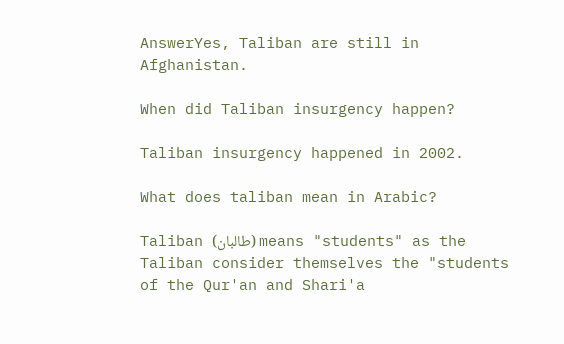AnswerYes, Taliban are still in Afghanistan.

When did Taliban insurgency happen?

Taliban insurgency happened in 2002.

What does taliban mean in Arabic?

Taliban (طالبان) means "students" as the Taliban consider themselves the "students of the Qur'an and Shari'a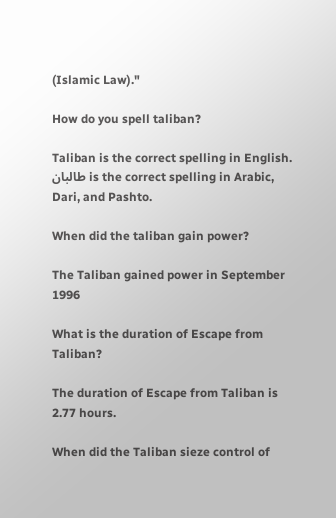(Islamic Law)."

How do you spell taliban?

Taliban is the correct spelling in English. طالبان is the correct spelling in Arabic, Dari, and Pashto.

When did the taliban gain power?

The Taliban gained power in September 1996

What is the duration of Escape from Taliban?

The duration of Escape from Taliban is 2.77 hours.

When did the Taliban sieze control of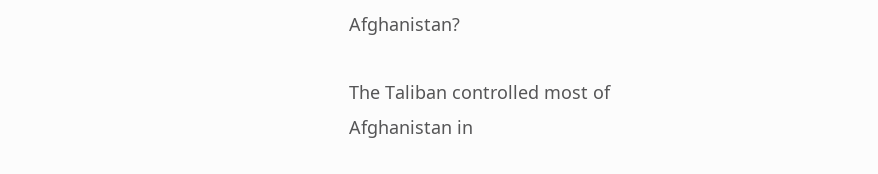Afghanistan?

The Taliban controlled most of Afghanistan in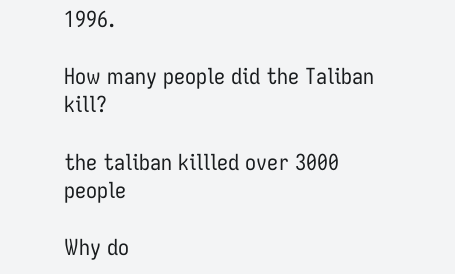1996.

How many people did the Taliban kill?

the taliban killled over 3000 people

Why do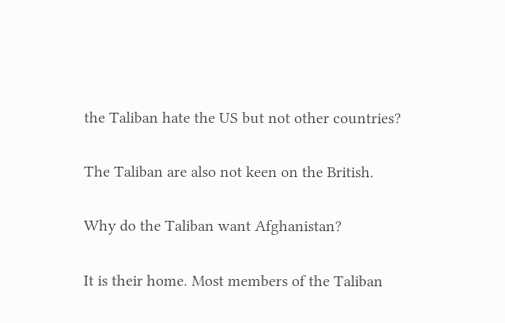the Taliban hate the US but not other countries?

The Taliban are also not keen on the British.

Why do the Taliban want Afghanistan?

It is their home. Most members of the Taliban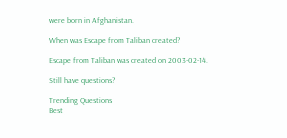were born in Afghanistan.

When was Escape from Taliban created?

Escape from Taliban was created on 2003-02-14.

Still have questions?

Trending Questions
Best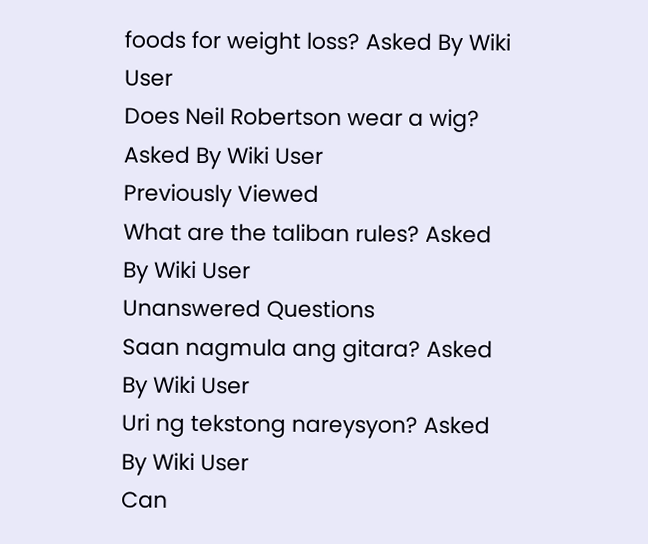foods for weight loss? Asked By Wiki User
Does Neil Robertson wear a wig? Asked By Wiki User
Previously Viewed
What are the taliban rules? Asked By Wiki User
Unanswered Questions
Saan nagmula ang gitara? Asked By Wiki User
Uri ng tekstong nareysyon? Asked By Wiki User
Can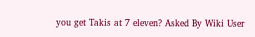you get Takis at 7 eleven? Asked By Wiki User